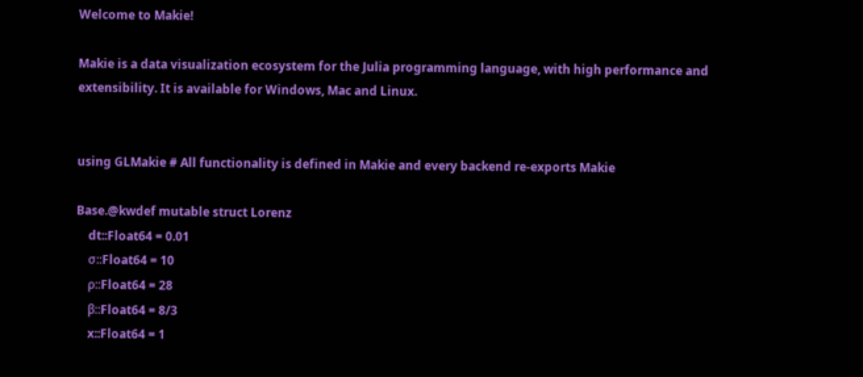Welcome to Makie!

Makie is a data visualization ecosystem for the Julia programming language, with high performance and extensibility. It is available for Windows, Mac and Linux.


using GLMakie # All functionality is defined in Makie and every backend re-exports Makie

Base.@kwdef mutable struct Lorenz
    dt::Float64 = 0.01
    σ::Float64 = 10
    ρ::Float64 = 28
    β::Float64 = 8/3
    x::Float64 = 1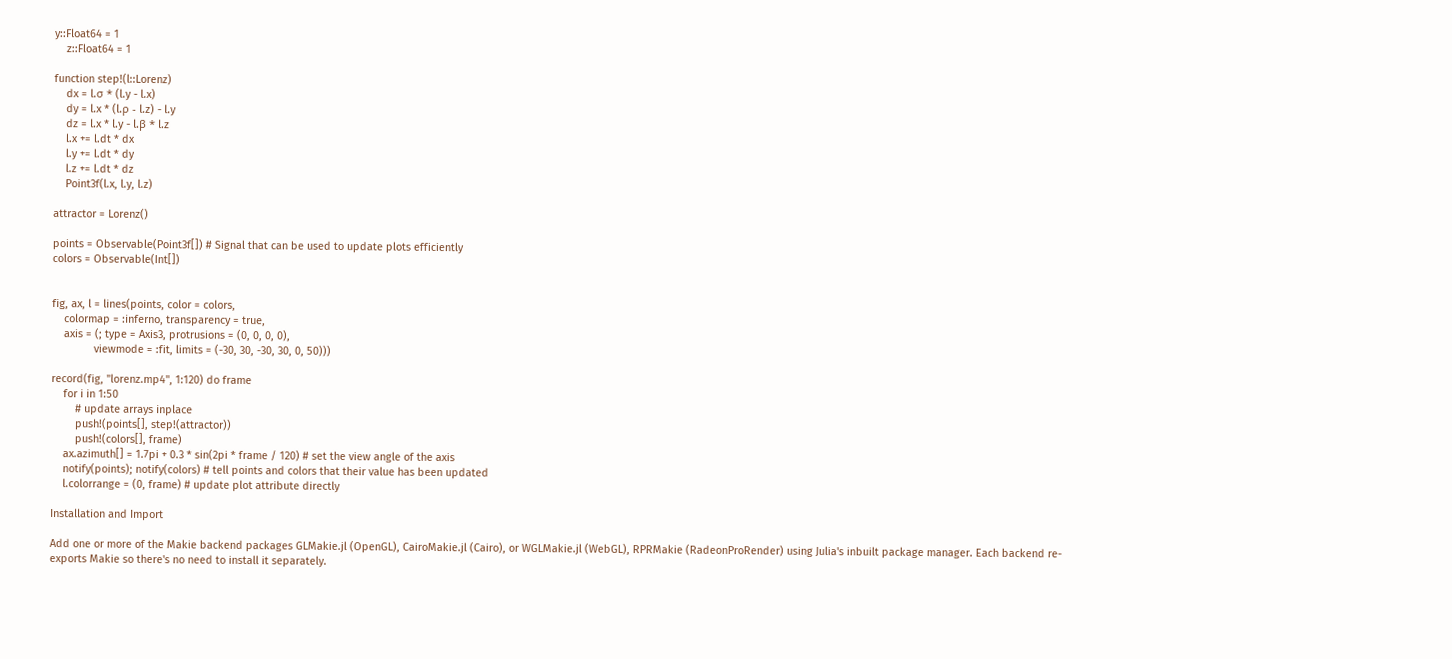y::Float64 = 1
    z::Float64 = 1

function step!(l::Lorenz)
    dx = l.σ * (l.y - l.x)
    dy = l.x * (l.ρ - l.z) - l.y
    dz = l.x * l.y - l.β * l.z
    l.x += l.dt * dx
    l.y += l.dt * dy
    l.z += l.dt * dz
    Point3f(l.x, l.y, l.z)

attractor = Lorenz()

points = Observable(Point3f[]) # Signal that can be used to update plots efficiently
colors = Observable(Int[])


fig, ax, l = lines(points, color = colors,
    colormap = :inferno, transparency = true,
    axis = (; type = Axis3, protrusions = (0, 0, 0, 0),
              viewmode = :fit, limits = (-30, 30, -30, 30, 0, 50)))

record(fig, "lorenz.mp4", 1:120) do frame
    for i in 1:50
        # update arrays inplace
        push!(points[], step!(attractor))
        push!(colors[], frame)
    ax.azimuth[] = 1.7pi + 0.3 * sin(2pi * frame / 120) # set the view angle of the axis
    notify(points); notify(colors) # tell points and colors that their value has been updated
    l.colorrange = (0, frame) # update plot attribute directly

Installation and Import

Add one or more of the Makie backend packages GLMakie.jl (OpenGL), CairoMakie.jl (Cairo), or WGLMakie.jl (WebGL), RPRMakie (RadeonProRender) using Julia's inbuilt package manager. Each backend re-exports Makie so there's no need to install it separately.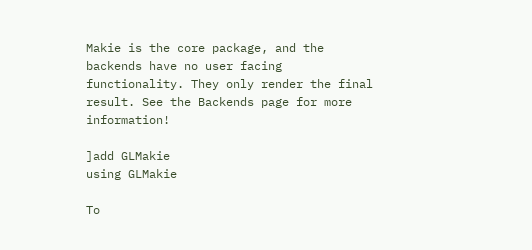Makie is the core package, and the backends have no user facing functionality. They only render the final result. See the Backends page for more information!

]add GLMakie
using GLMakie

To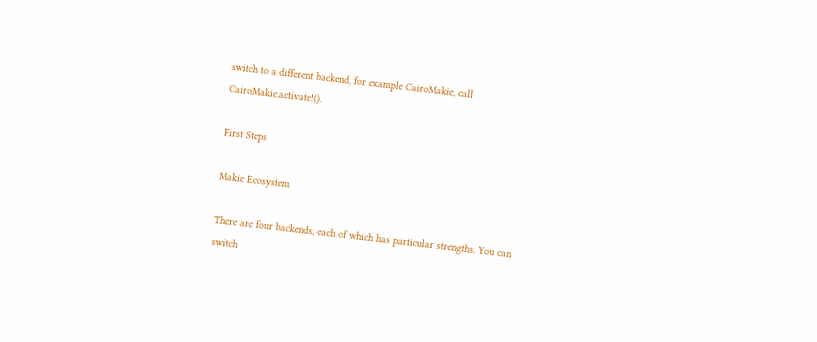switch to a different backend, for example CairoMakie, call CairoMakie.activate!().

First Steps

Makie Ecosystem

There are four backends, each of which has particular strengths. You can switch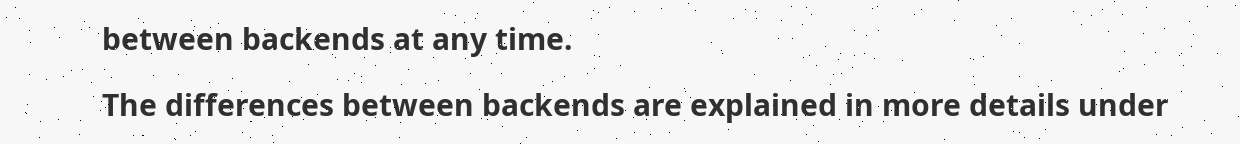between backends at any time.

The differences between backends are explained in more details under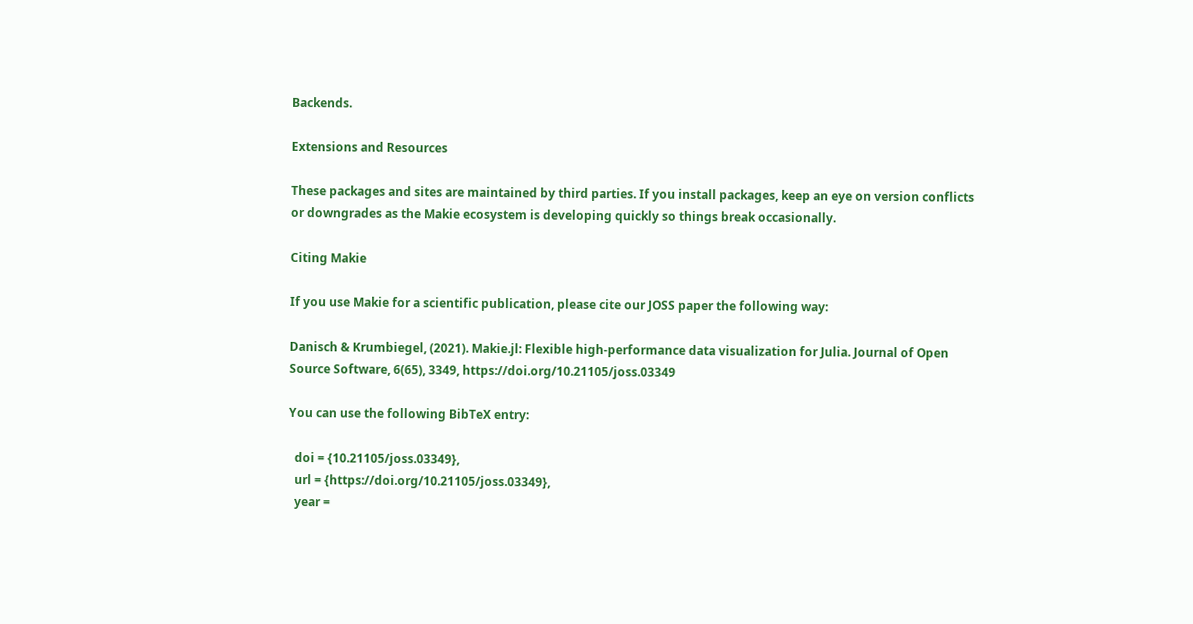Backends.

Extensions and Resources

These packages and sites are maintained by third parties. If you install packages, keep an eye on version conflicts or downgrades as the Makie ecosystem is developing quickly so things break occasionally.

Citing Makie

If you use Makie for a scientific publication, please cite our JOSS paper the following way:

Danisch & Krumbiegel, (2021). Makie.jl: Flexible high-performance data visualization for Julia. Journal of Open Source Software, 6(65), 3349, https://doi.org/10.21105/joss.03349

You can use the following BibTeX entry:

  doi = {10.21105/joss.03349},
  url = {https://doi.org/10.21105/joss.03349},
  year =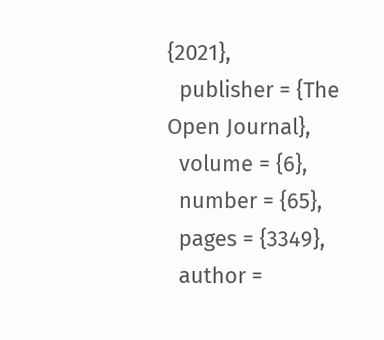{2021},
  publisher = {The Open Journal},
  volume = {6},
  number = {65},
  pages = {3349},
  author =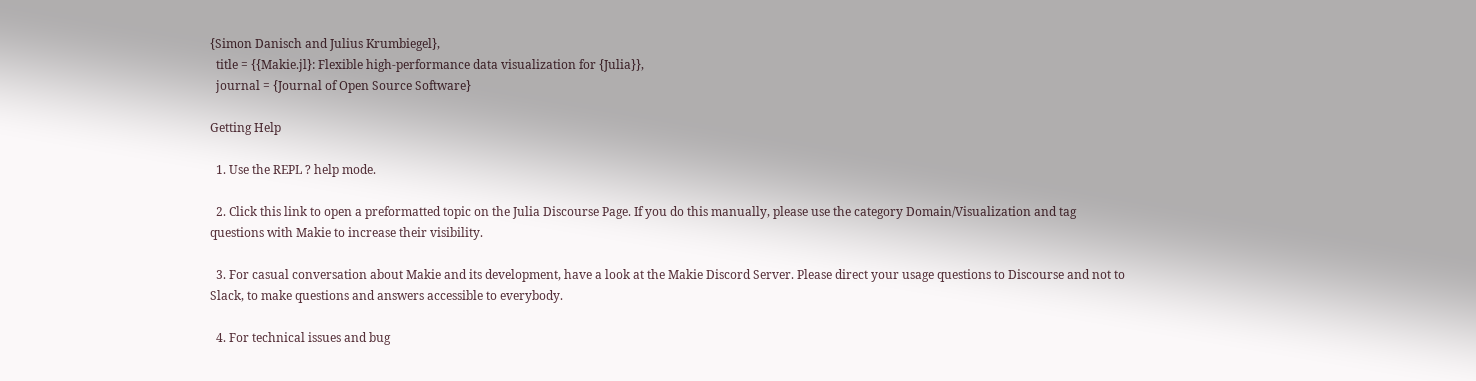{Simon Danisch and Julius Krumbiegel},
  title = {{Makie.jl}: Flexible high-performance data visualization for {Julia}},
  journal = {Journal of Open Source Software}

Getting Help

  1. Use the REPL ? help mode.

  2. Click this link to open a preformatted topic on the Julia Discourse Page. If you do this manually, please use the category Domain/Visualization and tag questions with Makie to increase their visibility.

  3. For casual conversation about Makie and its development, have a look at the Makie Discord Server. Please direct your usage questions to Discourse and not to Slack, to make questions and answers accessible to everybody.

  4. For technical issues and bug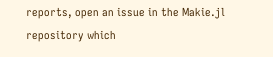reports, open an issue in the Makie.jl repository which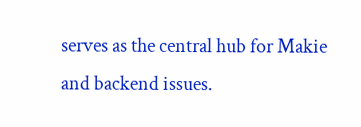serves as the central hub for Makie and backend issues.